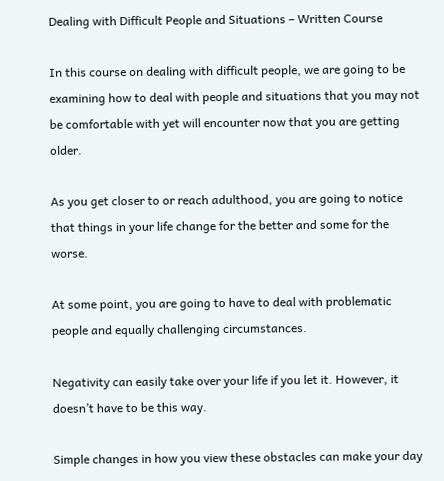Dealing with Difficult People and Situations – Written Course

In this course on dealing with difficult people, we are going to be examining how to deal with people and situations that you may not be comfortable with yet will encounter now that you are getting older.

As you get closer to or reach adulthood, you are going to notice that things in your life change for the better and some for the worse.

At some point, you are going to have to deal with problematic people and equally challenging circumstances.

Negativity can easily take over your life if you let it. However, it doesn’t have to be this way.

Simple changes in how you view these obstacles can make your day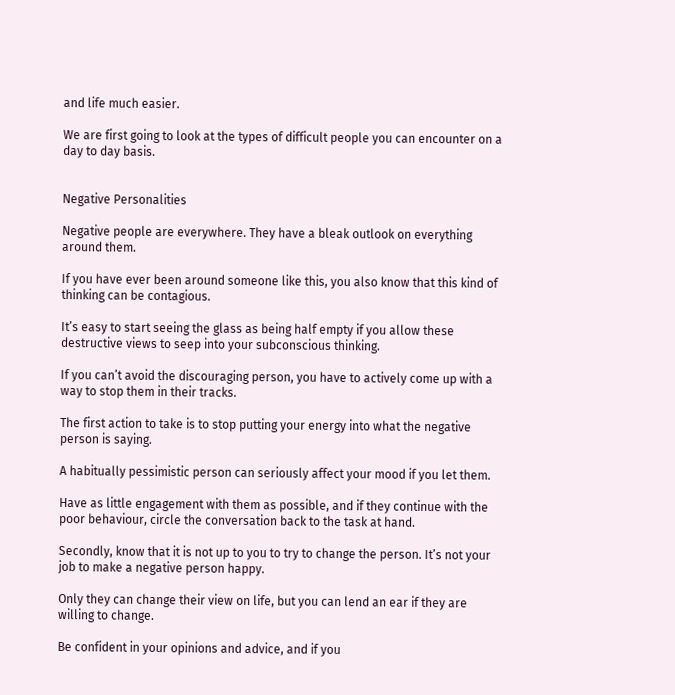and life much easier.

We are first going to look at the types of difficult people you can encounter on a day to day basis.


Negative Personalities

Negative people are everywhere. They have a bleak outlook on everything around them.

If you have ever been around someone like this, you also know that this kind of thinking can be contagious.

It’s easy to start seeing the glass as being half empty if you allow these destructive views to seep into your subconscious thinking.

If you can’t avoid the discouraging person, you have to actively come up with a way to stop them in their tracks.

The first action to take is to stop putting your energy into what the negative person is saying.

A habitually pessimistic person can seriously affect your mood if you let them.

Have as little engagement with them as possible, and if they continue with the poor behaviour, circle the conversation back to the task at hand.

Secondly, know that it is not up to you to try to change the person. It’s not your job to make a negative person happy.

Only they can change their view on life, but you can lend an ear if they are willing to change.

Be confident in your opinions and advice, and if you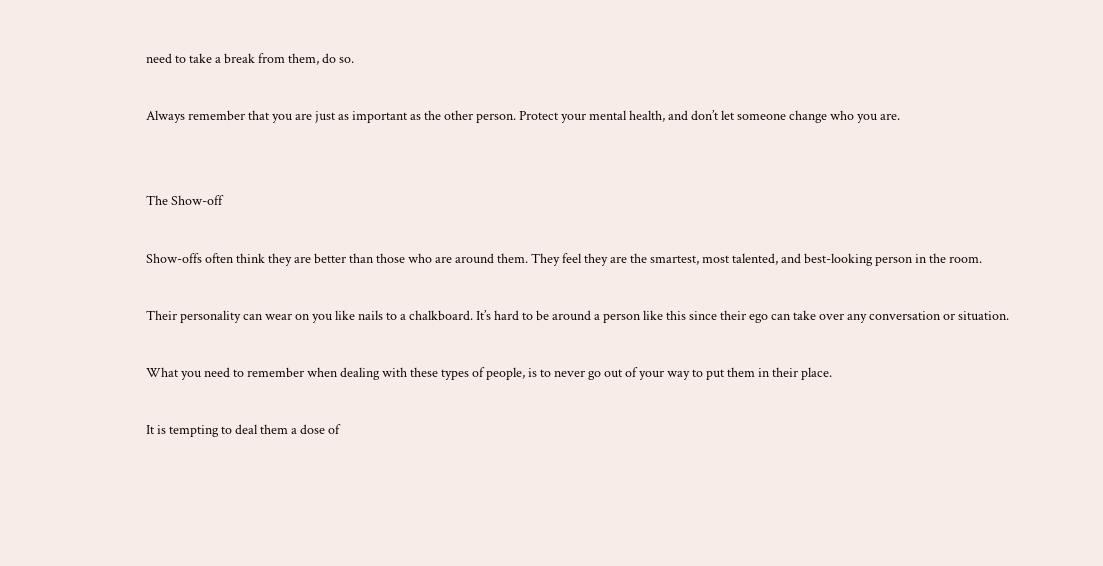need to take a break from them, do so.

Always remember that you are just as important as the other person. Protect your mental health, and don’t let someone change who you are.


The Show-off

Show-offs often think they are better than those who are around them. They feel they are the smartest, most talented, and best-looking person in the room.

Their personality can wear on you like nails to a chalkboard. It’s hard to be around a person like this since their ego can take over any conversation or situation.

What you need to remember when dealing with these types of people, is to never go out of your way to put them in their place.

It is tempting to deal them a dose of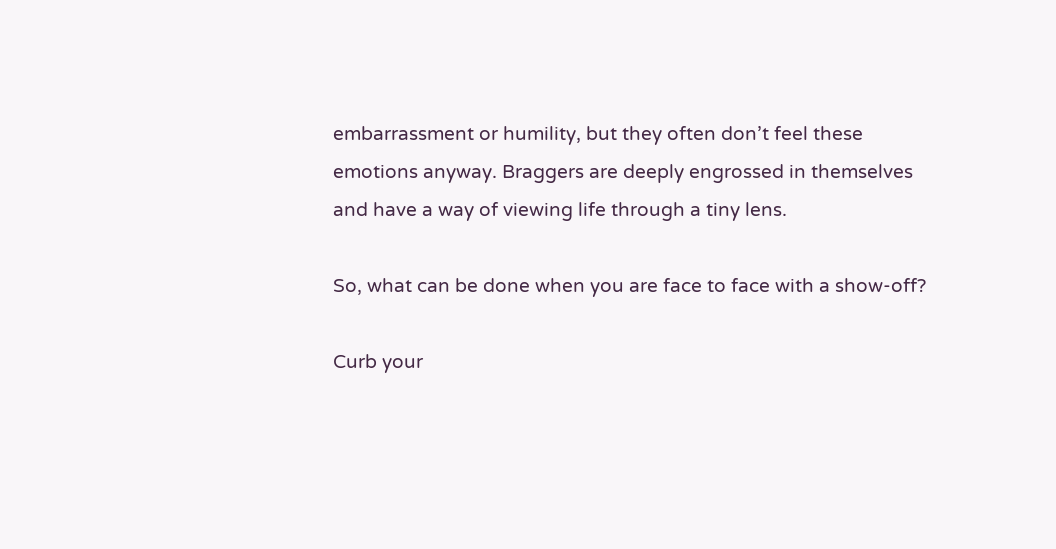embarrassment or humility, but they often don’t feel these emotions anyway. Braggers are deeply engrossed in themselves and have a way of viewing life through a tiny lens.

So, what can be done when you are face to face with a show-off?

Curb your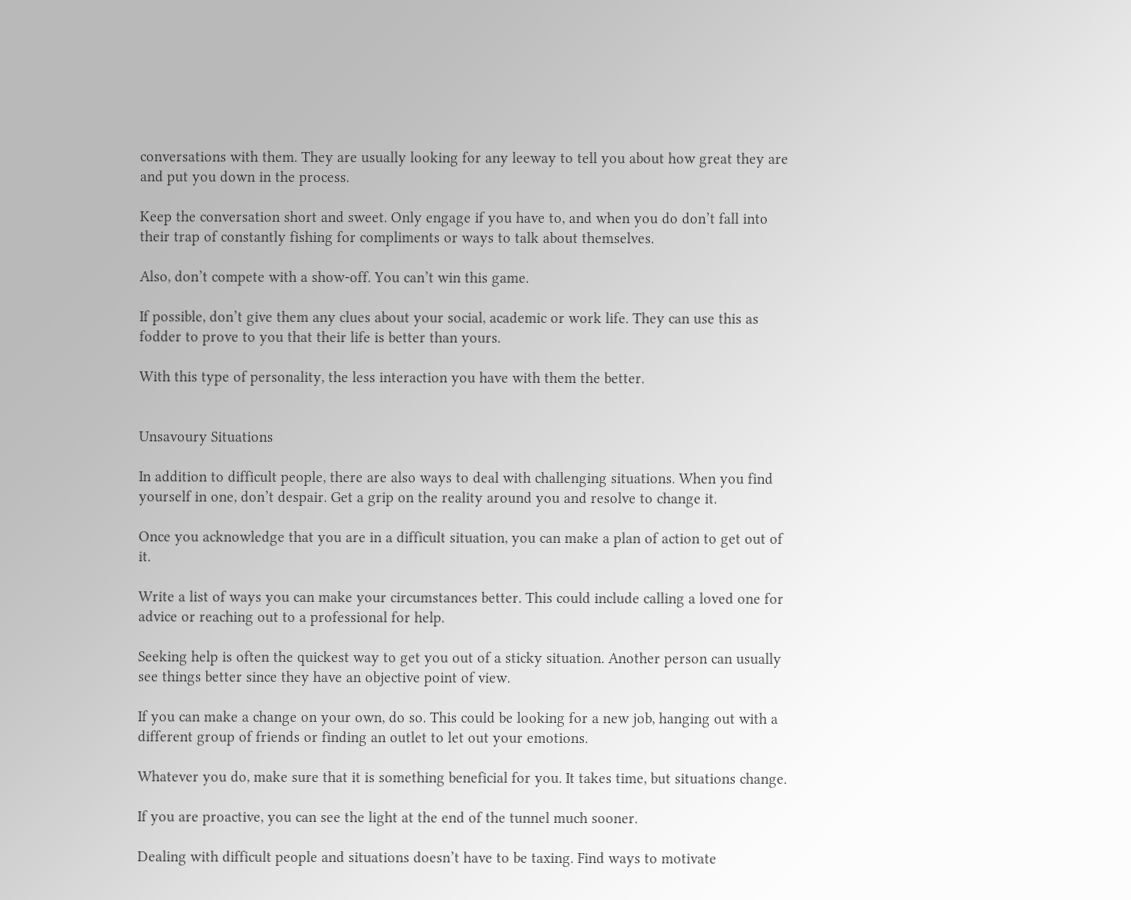conversations with them. They are usually looking for any leeway to tell you about how great they are and put you down in the process.

Keep the conversation short and sweet. Only engage if you have to, and when you do don’t fall into their trap of constantly fishing for compliments or ways to talk about themselves.

Also, don’t compete with a show-off. You can’t win this game.

If possible, don’t give them any clues about your social, academic or work life. They can use this as fodder to prove to you that their life is better than yours.

With this type of personality, the less interaction you have with them the better.


Unsavoury Situations

In addition to difficult people, there are also ways to deal with challenging situations. When you find yourself in one, don’t despair. Get a grip on the reality around you and resolve to change it.

Once you acknowledge that you are in a difficult situation, you can make a plan of action to get out of it.

Write a list of ways you can make your circumstances better. This could include calling a loved one for advice or reaching out to a professional for help.

Seeking help is often the quickest way to get you out of a sticky situation. Another person can usually see things better since they have an objective point of view.

If you can make a change on your own, do so. This could be looking for a new job, hanging out with a different group of friends or finding an outlet to let out your emotions.

Whatever you do, make sure that it is something beneficial for you. It takes time, but situations change.

If you are proactive, you can see the light at the end of the tunnel much sooner.

Dealing with difficult people and situations doesn’t have to be taxing. Find ways to motivate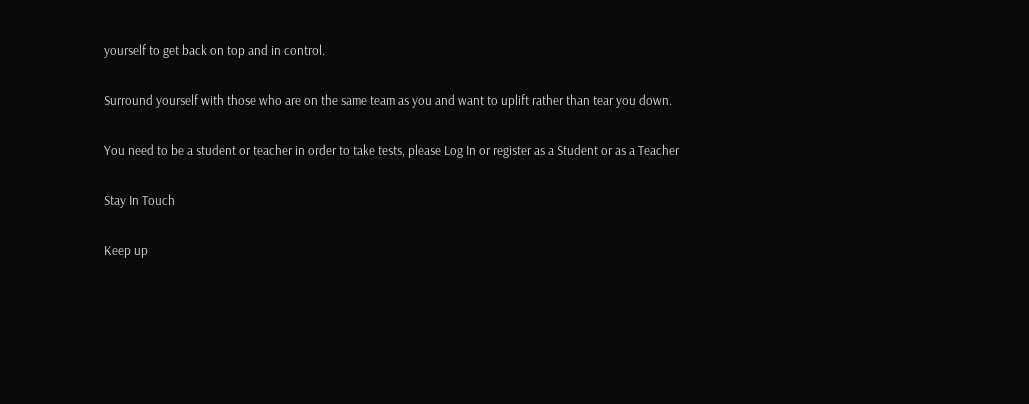yourself to get back on top and in control.

Surround yourself with those who are on the same team as you and want to uplift rather than tear you down.

You need to be a student or teacher in order to take tests, please Log In or register as a Student or as a Teacher

Stay In Touch

Keep up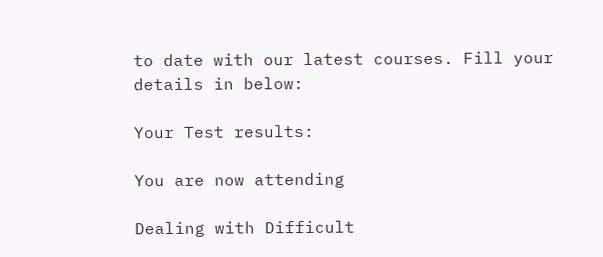to date with our latest courses. Fill your details in below:

Your Test results:

You are now attending

Dealing with Difficult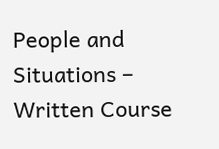People and Situations – Written Course